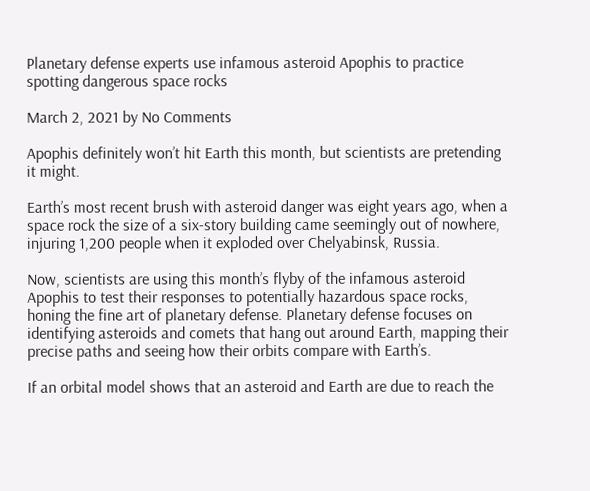Planetary defense experts use infamous asteroid Apophis to practice spotting dangerous space rocks

March 2, 2021 by No Comments

Apophis definitely won’t hit Earth this month, but scientists are pretending it might.

Earth’s most recent brush with asteroid danger was eight years ago, when a space rock the size of a six-story building came seemingly out of nowhere, injuring 1,200 people when it exploded over Chelyabinsk, Russia.

Now, scientists are using this month’s flyby of the infamous asteroid Apophis to test their responses to potentially hazardous space rocks, honing the fine art of planetary defense. Planetary defense focuses on identifying asteroids and comets that hang out around Earth, mapping their precise paths and seeing how their orbits compare with Earth’s.

If an orbital model shows that an asteroid and Earth are due to reach the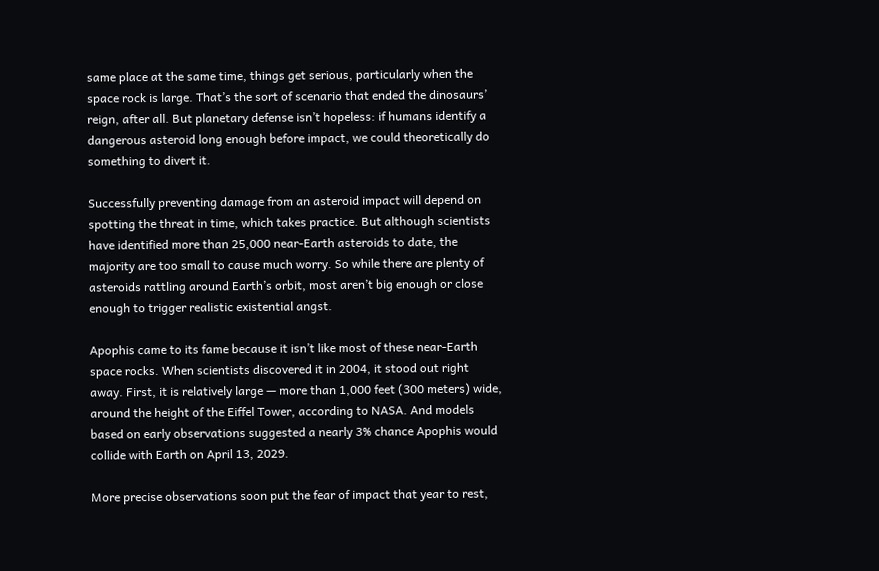same place at the same time, things get serious, particularly when the space rock is large. That’s the sort of scenario that ended the dinosaurs’ reign, after all. But planetary defense isn’t hopeless: if humans identify a dangerous asteroid long enough before impact, we could theoretically do something to divert it.

Successfully preventing damage from an asteroid impact will depend on spotting the threat in time, which takes practice. But although scientists have identified more than 25,000 near-Earth asteroids to date, the majority are too small to cause much worry. So while there are plenty of asteroids rattling around Earth’s orbit, most aren’t big enough or close enough to trigger realistic existential angst.

Apophis came to its fame because it isn’t like most of these near-Earth space rocks. When scientists discovered it in 2004, it stood out right away. First, it is relatively large — more than 1,000 feet (300 meters) wide, around the height of the Eiffel Tower, according to NASA. And models based on early observations suggested a nearly 3% chance Apophis would collide with Earth on April 13, 2029.

More precise observations soon put the fear of impact that year to rest,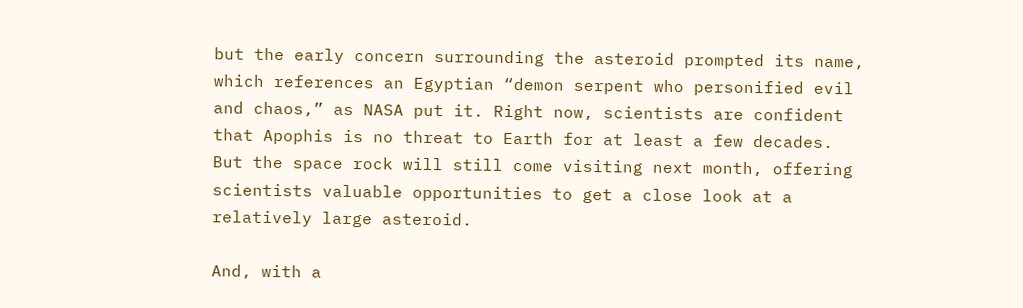but the early concern surrounding the asteroid prompted its name, which references an Egyptian “demon serpent who personified evil and chaos,” as NASA put it. Right now, scientists are confident that Apophis is no threat to Earth for at least a few decades. But the space rock will still come visiting next month, offering scientists valuable opportunities to get a close look at a relatively large asteroid.

And, with a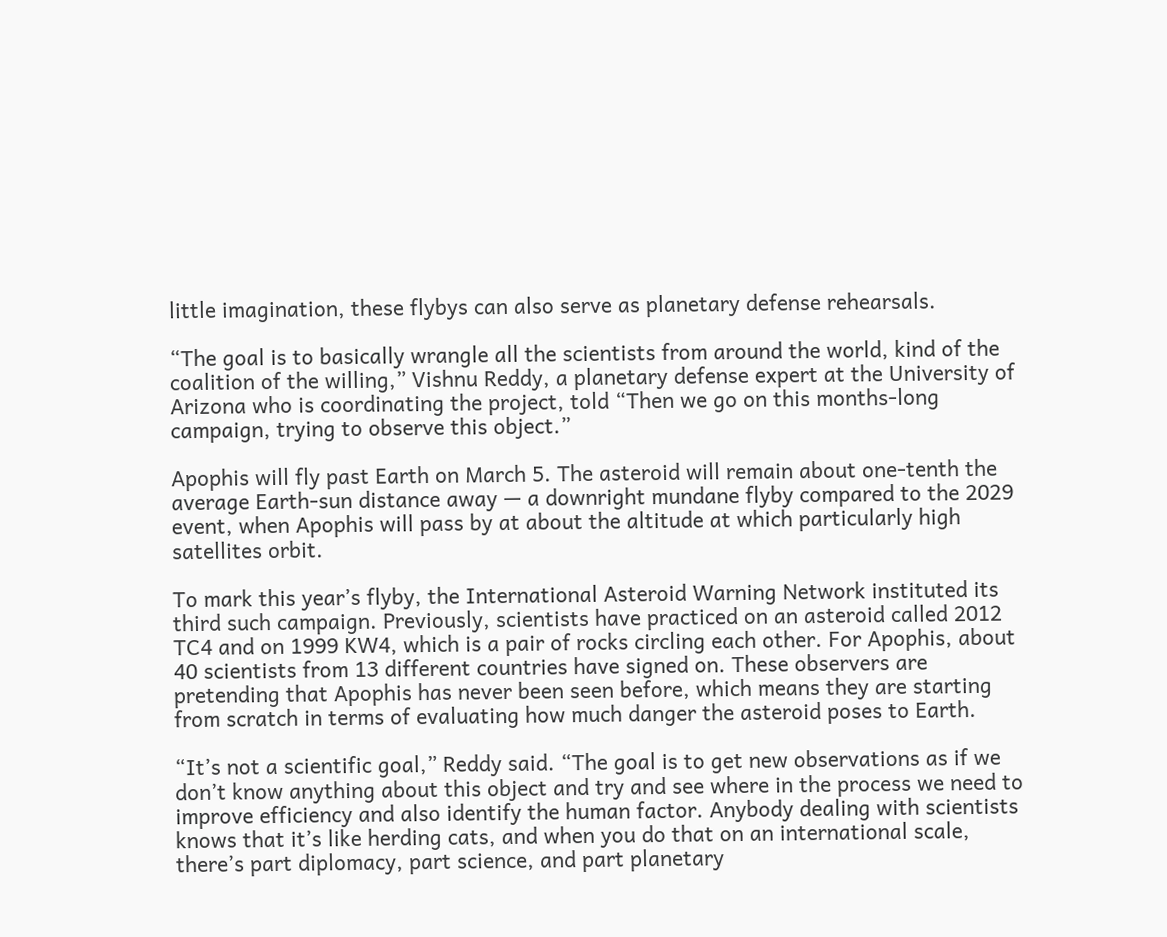little imagination, these flybys can also serve as planetary defense rehearsals.

“The goal is to basically wrangle all the scientists from around the world, kind of the coalition of the willing,” Vishnu Reddy, a planetary defense expert at the University of Arizona who is coordinating the project, told “Then we go on this months-long campaign, trying to observe this object.”

Apophis will fly past Earth on March 5. The asteroid will remain about one-tenth the average Earth-sun distance away — a downright mundane flyby compared to the 2029 event, when Apophis will pass by at about the altitude at which particularly high satellites orbit.

To mark this year’s flyby, the International Asteroid Warning Network instituted its third such campaign. Previously, scientists have practiced on an asteroid called 2012 TC4 and on 1999 KW4, which is a pair of rocks circling each other. For Apophis, about 40 scientists from 13 different countries have signed on. These observers are pretending that Apophis has never been seen before, which means they are starting from scratch in terms of evaluating how much danger the asteroid poses to Earth.

“It’s not a scientific goal,” Reddy said. “The goal is to get new observations as if we don’t know anything about this object and try and see where in the process we need to improve efficiency and also identify the human factor. Anybody dealing with scientists knows that it’s like herding cats, and when you do that on an international scale, there’s part diplomacy, part science, and part planetary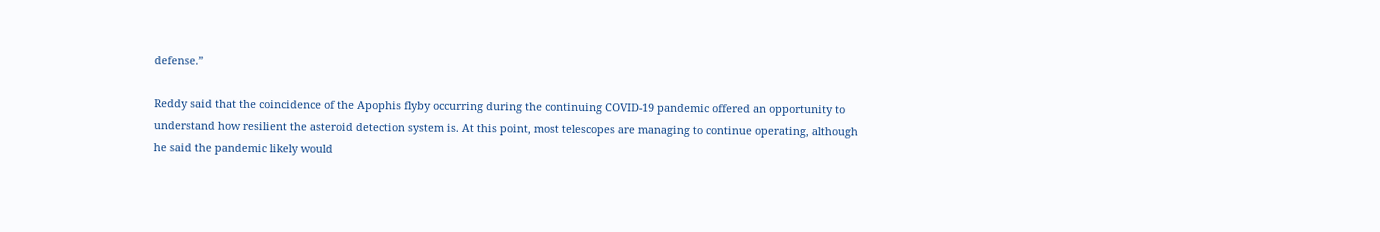defense.”

Reddy said that the coincidence of the Apophis flyby occurring during the continuing COVID-19 pandemic offered an opportunity to understand how resilient the asteroid detection system is. At this point, most telescopes are managing to continue operating, although he said the pandemic likely would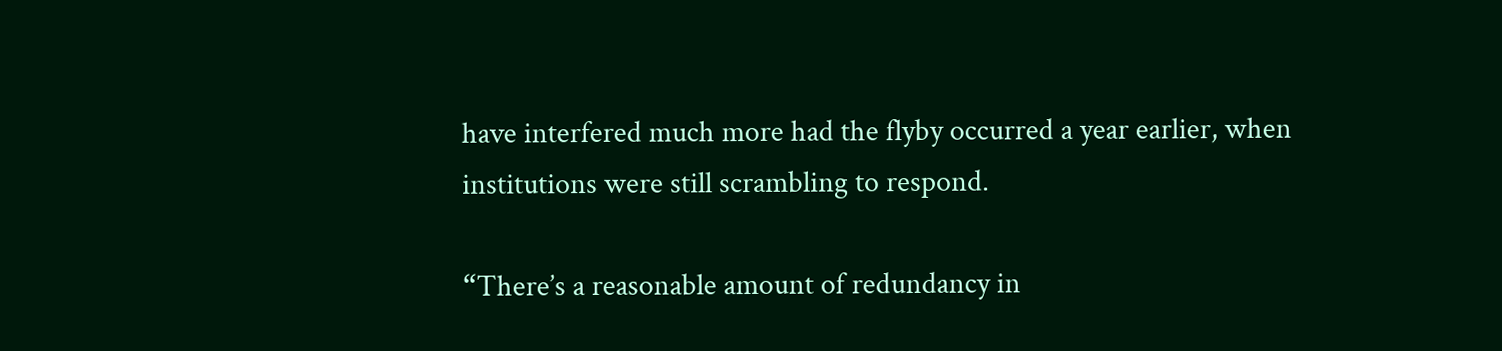have interfered much more had the flyby occurred a year earlier, when institutions were still scrambling to respond.

“There’s a reasonable amount of redundancy in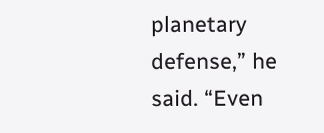planetary defense,” he said. “Even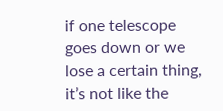if one telescope goes down or we lose a certain thing, it’s not like the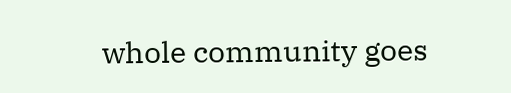whole community goes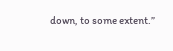down, to some extent.”